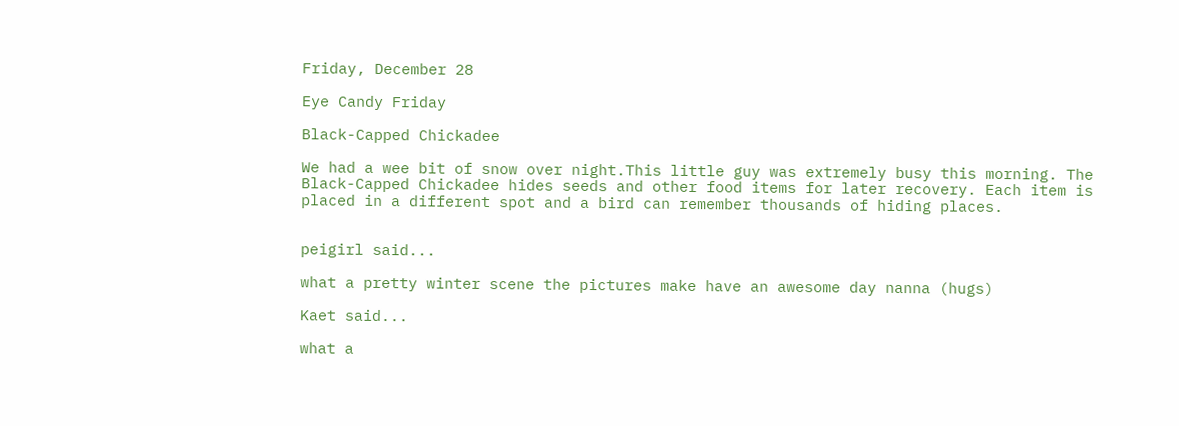Friday, December 28

Eye Candy Friday

Black-Capped Chickadee

We had a wee bit of snow over night.This little guy was extremely busy this morning. The Black-Capped Chickadee hides seeds and other food items for later recovery. Each item is placed in a different spot and a bird can remember thousands of hiding places.


peigirl said...

what a pretty winter scene the pictures make have an awesome day nanna (hugs)

Kaet said...

what a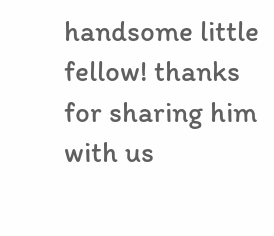handsome little fellow! thanks for sharing him with us